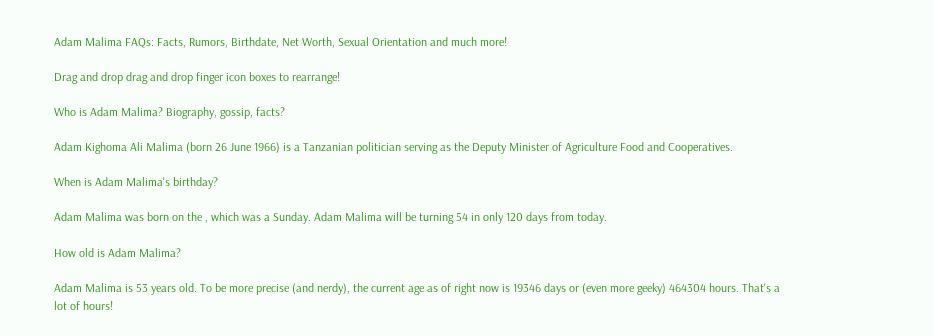Adam Malima FAQs: Facts, Rumors, Birthdate, Net Worth, Sexual Orientation and much more!

Drag and drop drag and drop finger icon boxes to rearrange!

Who is Adam Malima? Biography, gossip, facts?

Adam Kighoma Ali Malima (born 26 June 1966) is a Tanzanian politician serving as the Deputy Minister of Agriculture Food and Cooperatives.

When is Adam Malima's birthday?

Adam Malima was born on the , which was a Sunday. Adam Malima will be turning 54 in only 120 days from today.

How old is Adam Malima?

Adam Malima is 53 years old. To be more precise (and nerdy), the current age as of right now is 19346 days or (even more geeky) 464304 hours. That's a lot of hours!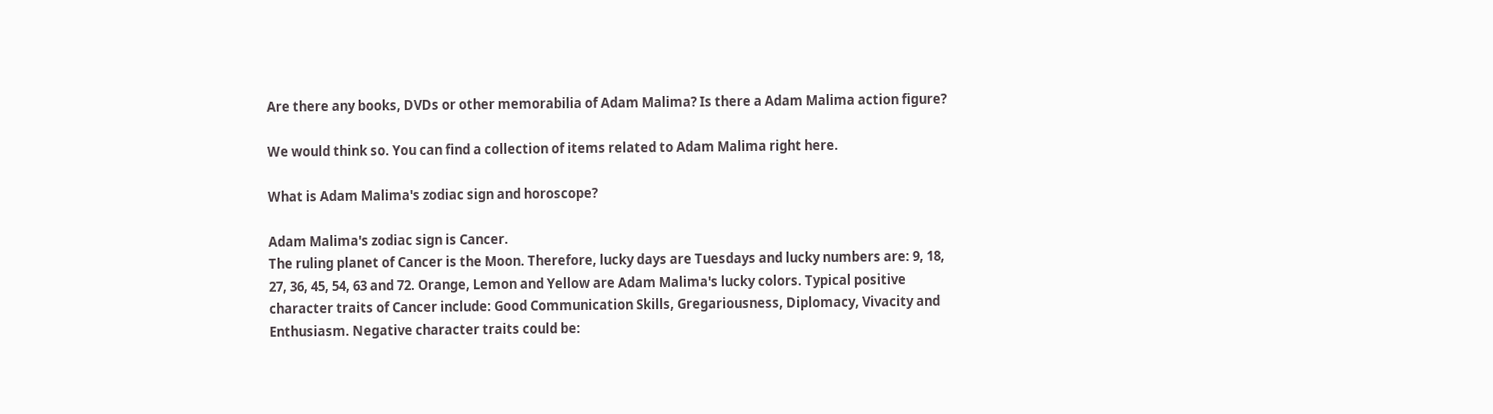Are there any books, DVDs or other memorabilia of Adam Malima? Is there a Adam Malima action figure?

We would think so. You can find a collection of items related to Adam Malima right here.

What is Adam Malima's zodiac sign and horoscope?

Adam Malima's zodiac sign is Cancer.
The ruling planet of Cancer is the Moon. Therefore, lucky days are Tuesdays and lucky numbers are: 9, 18, 27, 36, 45, 54, 63 and 72. Orange, Lemon and Yellow are Adam Malima's lucky colors. Typical positive character traits of Cancer include: Good Communication Skills, Gregariousness, Diplomacy, Vivacity and Enthusiasm. Negative character traits could be: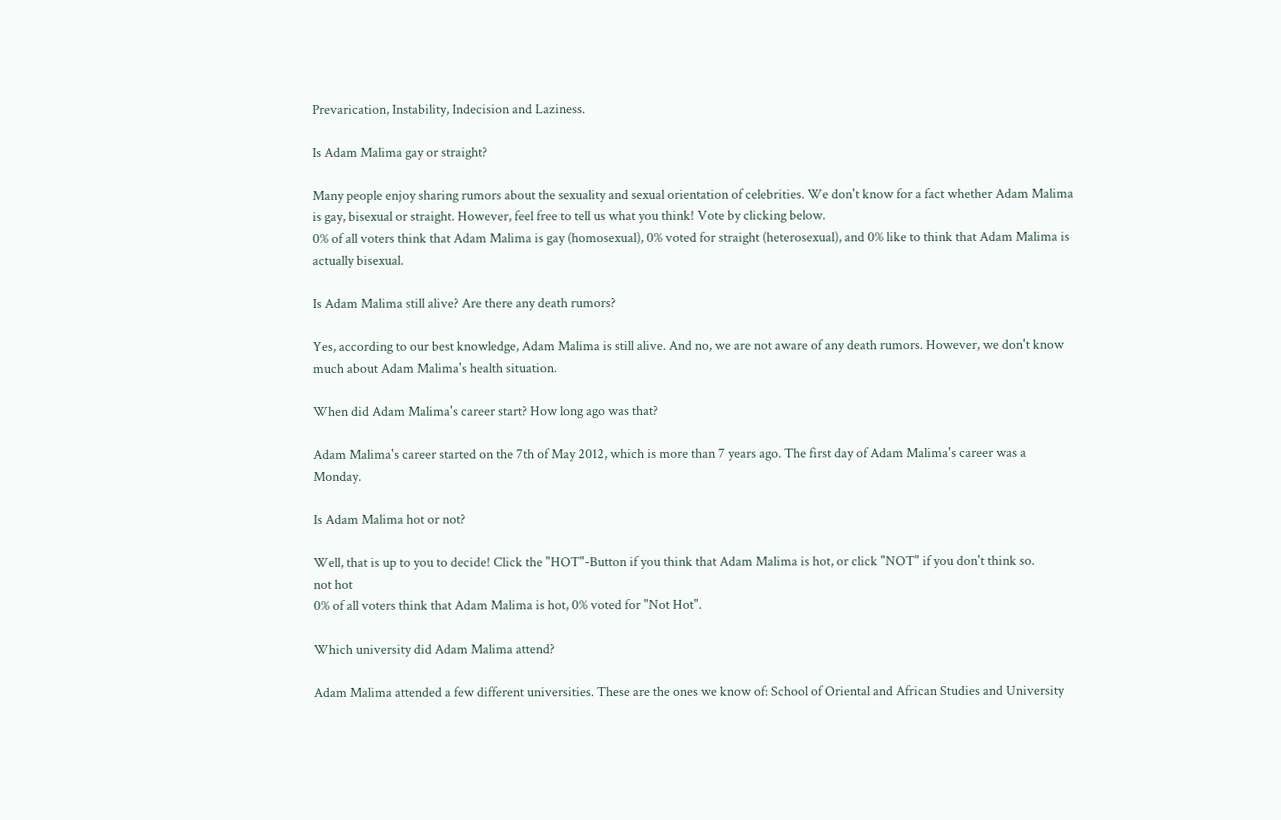Prevarication, Instability, Indecision and Laziness.

Is Adam Malima gay or straight?

Many people enjoy sharing rumors about the sexuality and sexual orientation of celebrities. We don't know for a fact whether Adam Malima is gay, bisexual or straight. However, feel free to tell us what you think! Vote by clicking below.
0% of all voters think that Adam Malima is gay (homosexual), 0% voted for straight (heterosexual), and 0% like to think that Adam Malima is actually bisexual.

Is Adam Malima still alive? Are there any death rumors?

Yes, according to our best knowledge, Adam Malima is still alive. And no, we are not aware of any death rumors. However, we don't know much about Adam Malima's health situation.

When did Adam Malima's career start? How long ago was that?

Adam Malima's career started on the 7th of May 2012, which is more than 7 years ago. The first day of Adam Malima's career was a Monday.

Is Adam Malima hot or not?

Well, that is up to you to decide! Click the "HOT"-Button if you think that Adam Malima is hot, or click "NOT" if you don't think so.
not hot
0% of all voters think that Adam Malima is hot, 0% voted for "Not Hot".

Which university did Adam Malima attend?

Adam Malima attended a few different universities. These are the ones we know of: School of Oriental and African Studies and University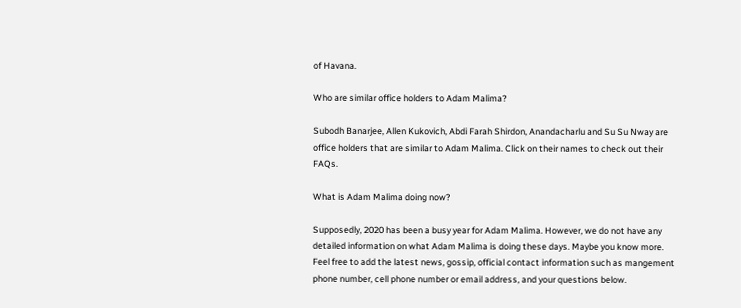of Havana.

Who are similar office holders to Adam Malima?

Subodh Banarjee, Allen Kukovich, Abdi Farah Shirdon, Anandacharlu and Su Su Nway are office holders that are similar to Adam Malima. Click on their names to check out their FAQs.

What is Adam Malima doing now?

Supposedly, 2020 has been a busy year for Adam Malima. However, we do not have any detailed information on what Adam Malima is doing these days. Maybe you know more. Feel free to add the latest news, gossip, official contact information such as mangement phone number, cell phone number or email address, and your questions below.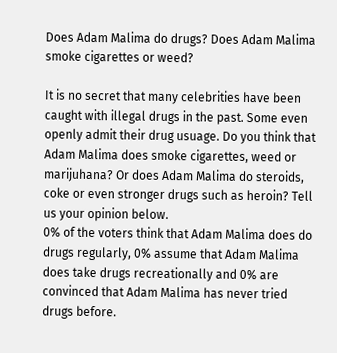Does Adam Malima do drugs? Does Adam Malima smoke cigarettes or weed?

It is no secret that many celebrities have been caught with illegal drugs in the past. Some even openly admit their drug usuage. Do you think that Adam Malima does smoke cigarettes, weed or marijuhana? Or does Adam Malima do steroids, coke or even stronger drugs such as heroin? Tell us your opinion below.
0% of the voters think that Adam Malima does do drugs regularly, 0% assume that Adam Malima does take drugs recreationally and 0% are convinced that Adam Malima has never tried drugs before.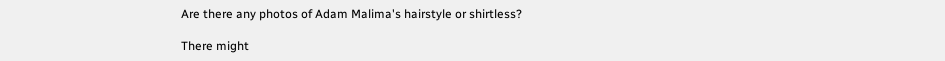Are there any photos of Adam Malima's hairstyle or shirtless?

There might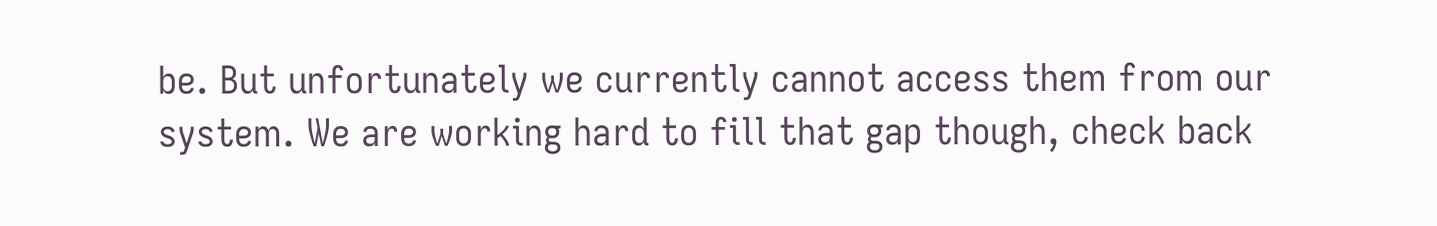be. But unfortunately we currently cannot access them from our system. We are working hard to fill that gap though, check back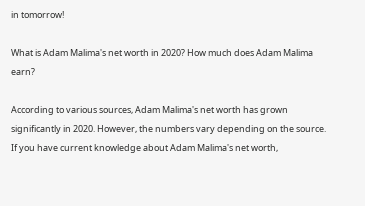in tomorrow!

What is Adam Malima's net worth in 2020? How much does Adam Malima earn?

According to various sources, Adam Malima's net worth has grown significantly in 2020. However, the numbers vary depending on the source. If you have current knowledge about Adam Malima's net worth,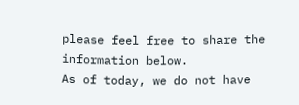please feel free to share the information below.
As of today, we do not have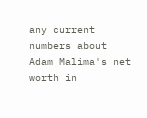any current numbers about Adam Malima's net worth in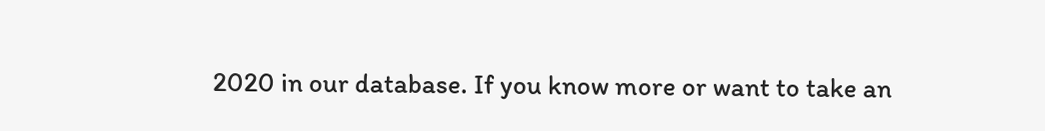2020 in our database. If you know more or want to take an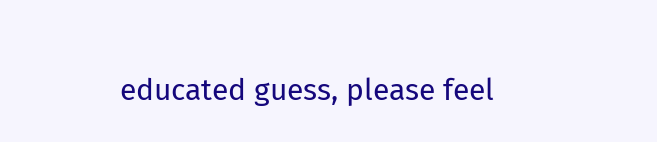educated guess, please feel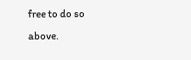free to do so above.